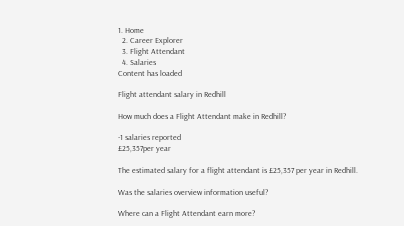1. Home
  2. Career Explorer
  3. Flight Attendant
  4. Salaries
Content has loaded

Flight attendant salary in Redhill

How much does a Flight Attendant make in Redhill?

-1 salaries reported
£25,357per year

The estimated salary for a flight attendant is £25,357 per year in Redhill.

Was the salaries overview information useful?

Where can a Flight Attendant earn more?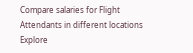Compare salaries for Flight Attendants in different locations
Explore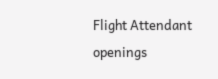Flight Attendant openings